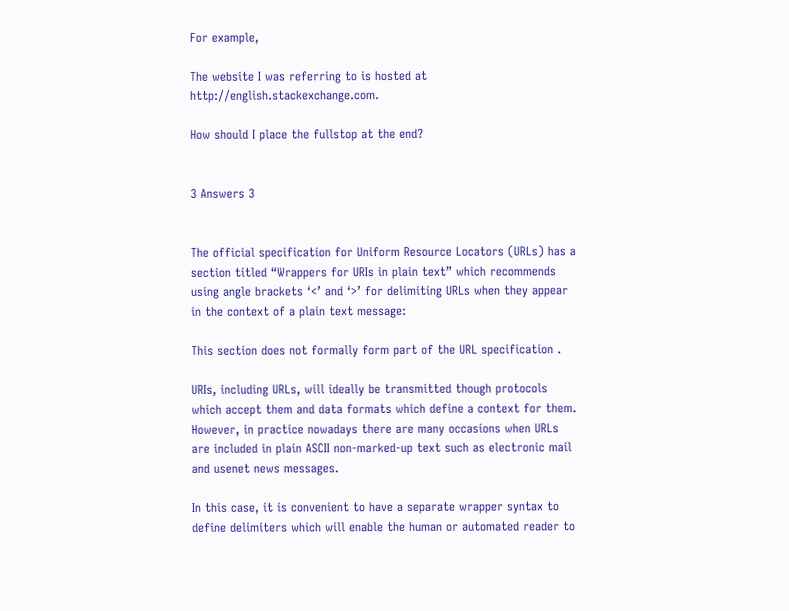For example,

The website I was referring to is hosted at http://english.stackexchange.com.

How should I place the fullstop at the end?


3 Answers 3


The official specification for Uniform Resource Locators (URLs) has a section titled “Wrappers for URIs in plain text” which recommends using angle brackets ‘<’ and ‘>’ for delimiting URLs when they appear in the context of a plain text message:

This section does not formally form part of the URL specification .

URIs, including URLs, will ideally be transmitted though protocols which accept them and data formats which define a context for them. However, in practice nowadays there are many occasions when URLs are included in plain ASCII non-marked-up text such as electronic mail and usenet news messages.

In this case, it is convenient to have a separate wrapper syntax to define delimiters which will enable the human or automated reader to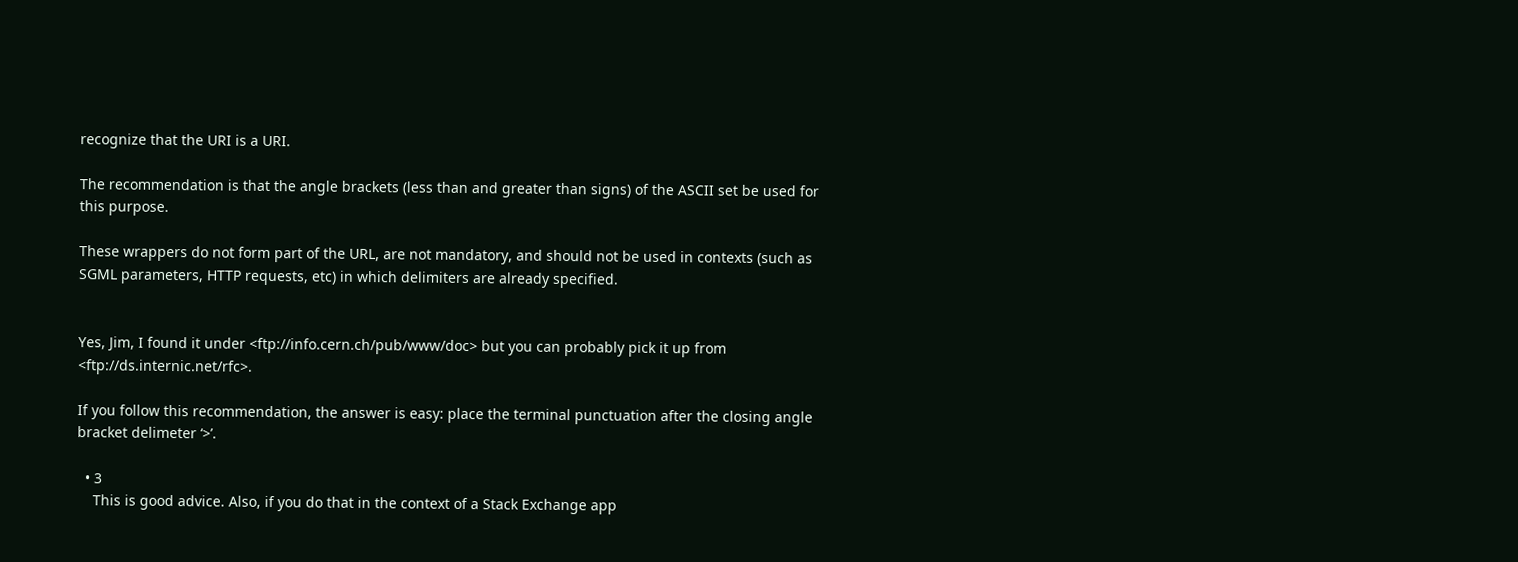recognize that the URI is a URI.

The recommendation is that the angle brackets (less than and greater than signs) of the ASCII set be used for this purpose.

These wrappers do not form part of the URL, are not mandatory, and should not be used in contexts (such as SGML parameters, HTTP requests, etc) in which delimiters are already specified.


Yes, Jim, I found it under <ftp://info.cern.ch/pub/www/doc> but you can probably pick it up from <ftp://ds.internic.net/rfc>.

If you follow this recommendation, the answer is easy: place the terminal punctuation after the closing angle bracket delimeter ‘>’.

  • 3
    This is good advice. Also, if you do that in the context of a Stack Exchange app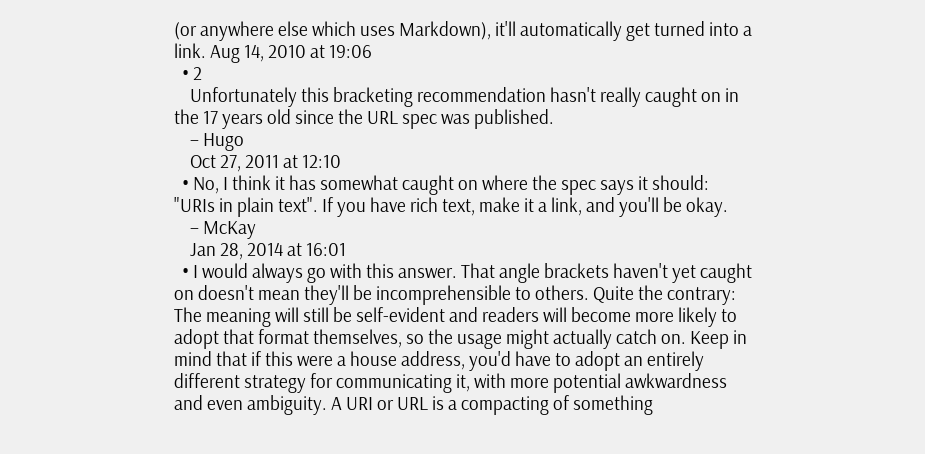(or anywhere else which uses Markdown), it'll automatically get turned into a link. Aug 14, 2010 at 19:06
  • 2
    Unfortunately this bracketing recommendation hasn't really caught on in the 17 years old since the URL spec was published.
    – Hugo
    Oct 27, 2011 at 12:10
  • No, I think it has somewhat caught on where the spec says it should: "URIs in plain text". If you have rich text, make it a link, and you'll be okay.
    – McKay
    Jan 28, 2014 at 16:01
  • I would always go with this answer. That angle brackets haven't yet caught on doesn't mean they'll be incomprehensible to others. Quite the contrary: The meaning will still be self-evident and readers will become more likely to adopt that format themselves, so the usage might actually catch on. Keep in mind that if this were a house address, you'd have to adopt an entirely different strategy for communicating it, with more potential awkwardness and even ambiguity. A URI or URL is a compacting of something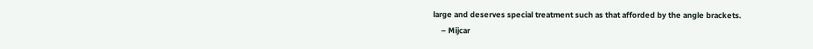large and deserves special treatment such as that afforded by the angle brackets.
    – Mijcar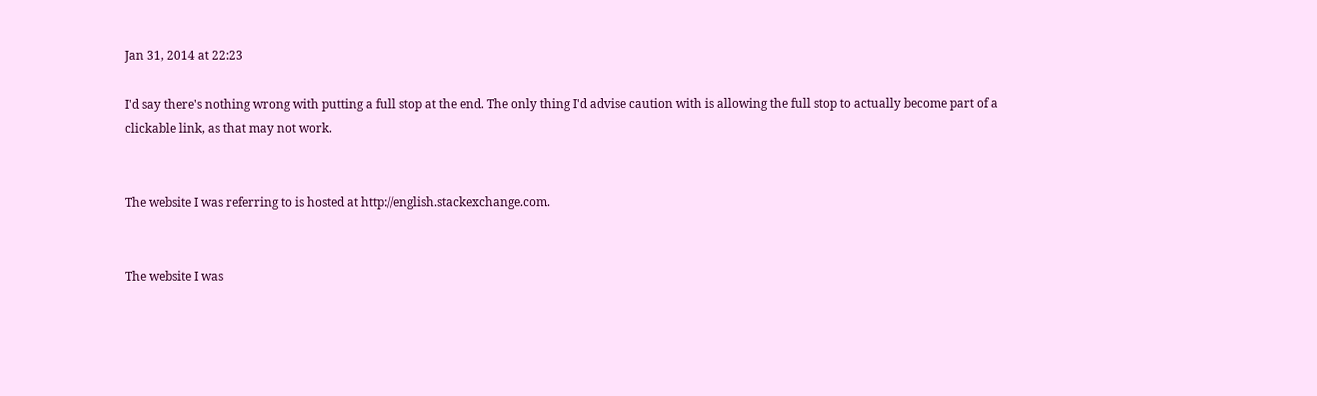Jan 31, 2014 at 22:23

I'd say there's nothing wrong with putting a full stop at the end. The only thing I'd advise caution with is allowing the full stop to actually become part of a clickable link, as that may not work.


The website I was referring to is hosted at http://english.stackexchange.com.


The website I was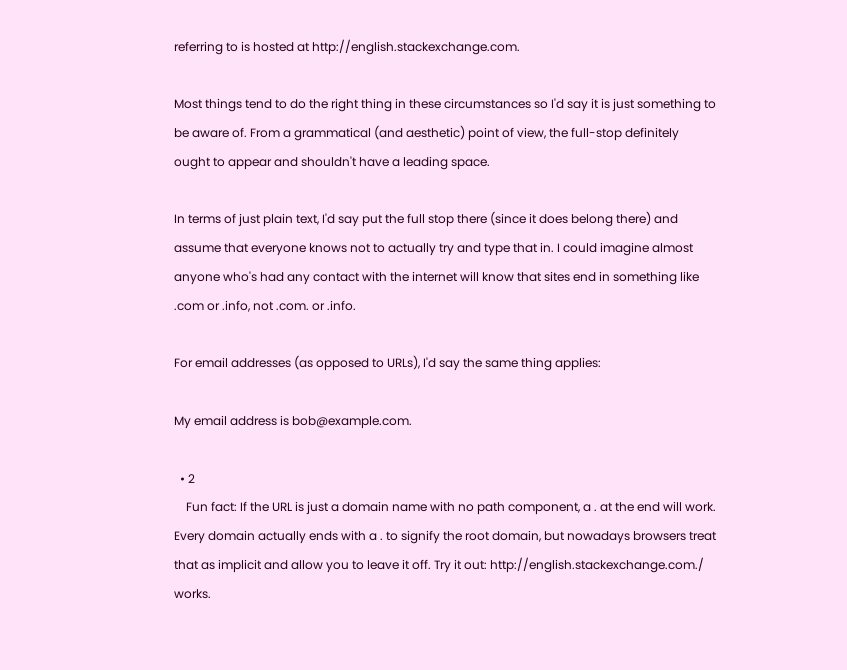referring to is hosted at http://english.stackexchange.com.

Most things tend to do the right thing in these circumstances so I'd say it is just something to be aware of. From a grammatical (and aesthetic) point of view, the full-stop definitely ought to appear and shouldn't have a leading space.

In terms of just plain text, I'd say put the full stop there (since it does belong there) and assume that everyone knows not to actually try and type that in. I could imagine almost anyone who's had any contact with the internet will know that sites end in something like .com or .info, not .com. or .info.

For email addresses (as opposed to URLs), I'd say the same thing applies:

My email address is bob@example.com.

  • 2
    Fun fact: If the URL is just a domain name with no path component, a . at the end will work. Every domain actually ends with a . to signify the root domain, but nowadays browsers treat that as implicit and allow you to leave it off. Try it out: http://english.stackexchange.com./ works.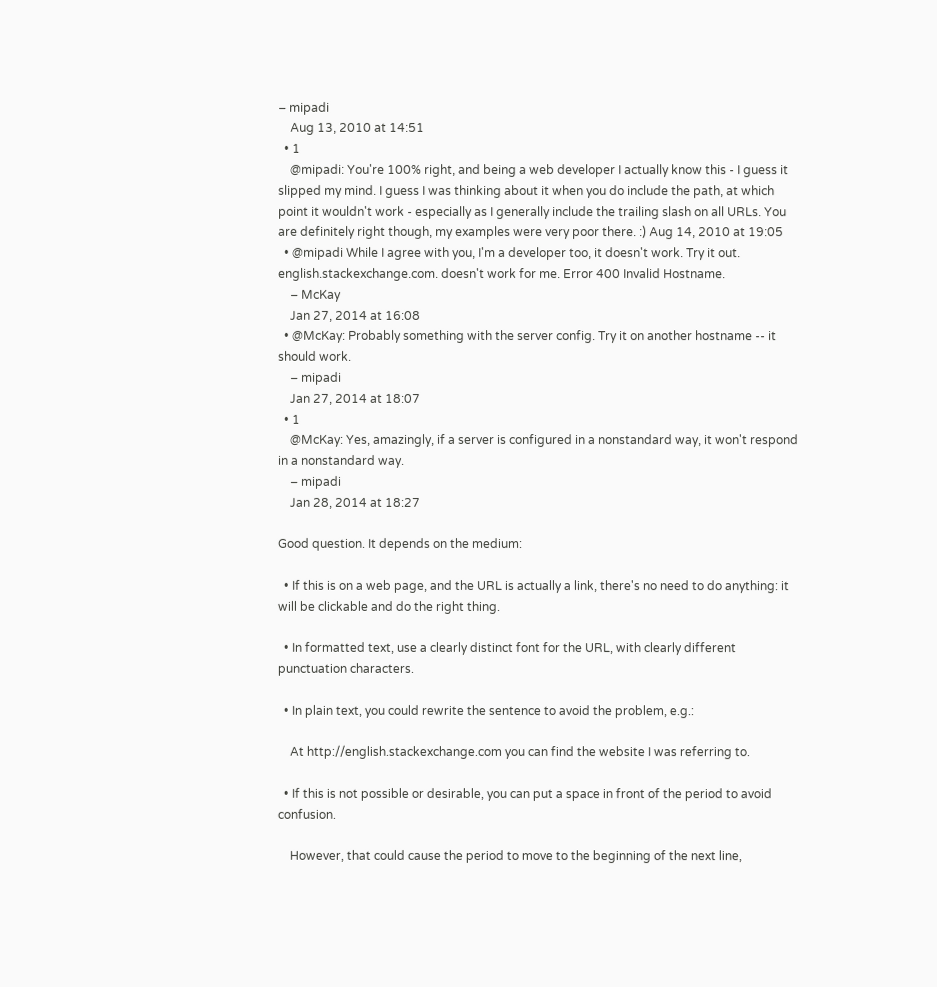– mipadi
    Aug 13, 2010 at 14:51
  • 1
    @mipadi: You're 100% right, and being a web developer I actually know this - I guess it slipped my mind. I guess I was thinking about it when you do include the path, at which point it wouldn't work - especially as I generally include the trailing slash on all URLs. You are definitely right though, my examples were very poor there. :) Aug 14, 2010 at 19:05
  • @mipadi While I agree with you, I'm a developer too, it doesn't work. Try it out. english.stackexchange.com. doesn't work for me. Error 400 Invalid Hostname.
    – McKay
    Jan 27, 2014 at 16:08
  • @McKay: Probably something with the server config. Try it on another hostname -- it should work.
    – mipadi
    Jan 27, 2014 at 18:07
  • 1
    @McKay: Yes, amazingly, if a server is configured in a nonstandard way, it won't respond in a nonstandard way.
    – mipadi
    Jan 28, 2014 at 18:27

Good question. It depends on the medium:

  • If this is on a web page, and the URL is actually a link, there's no need to do anything: it will be clickable and do the right thing.

  • In formatted text, use a clearly distinct font for the URL, with clearly different punctuation characters.

  • In plain text, you could rewrite the sentence to avoid the problem, e.g.:

    At http://english.stackexchange.com you can find the website I was referring to.

  • If this is not possible or desirable, you can put a space in front of the period to avoid confusion.

    However, that could cause the period to move to the beginning of the next line,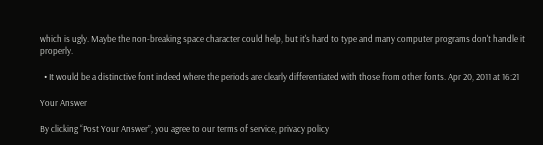which is ugly. Maybe the non-breaking space character could help, but it's hard to type and many computer programs don't handle it properly.

  • It would be a distinctive font indeed where the periods are clearly differentiated with those from other fonts. Apr 20, 2011 at 16:21

Your Answer

By clicking “Post Your Answer”, you agree to our terms of service, privacy policy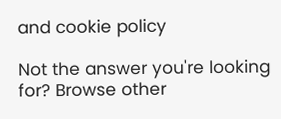and cookie policy

Not the answer you're looking for? Browse other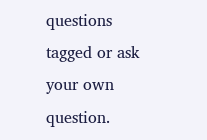questions tagged or ask your own question.